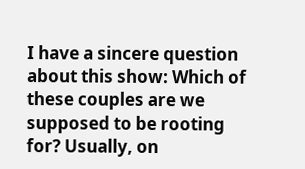I have a sincere question about this show: Which of these couples are we supposed to be rooting for? Usually, on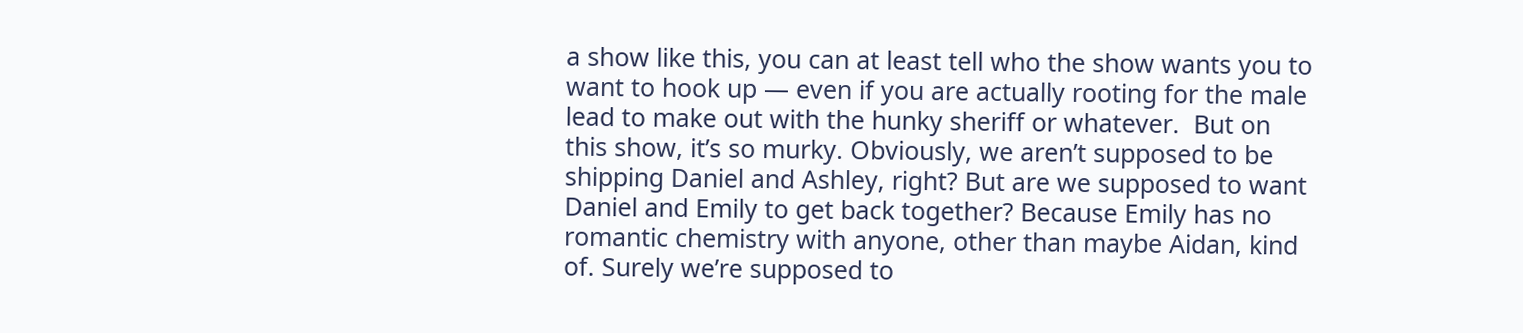a show like this, you can at least tell who the show wants you to want to hook up — even if you are actually rooting for the male lead to make out with the hunky sheriff or whatever.  But on this show, it’s so murky. Obviously, we aren’t supposed to be shipping Daniel and Ashley, right? But are we supposed to want Daniel and Emily to get back together? Because Emily has no romantic chemistry with anyone, other than maybe Aidan, kind of. Surely we’re supposed to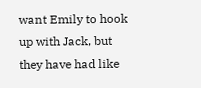want Emily to hook up with Jack, but they have had like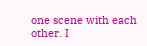one scene with each other. I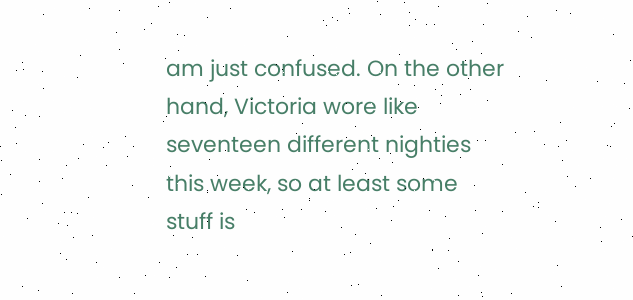am just confused. On the other hand, Victoria wore like seventeen different nighties this week, so at least some stuff is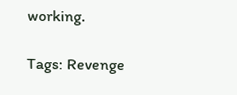working.

Tags: Revenge